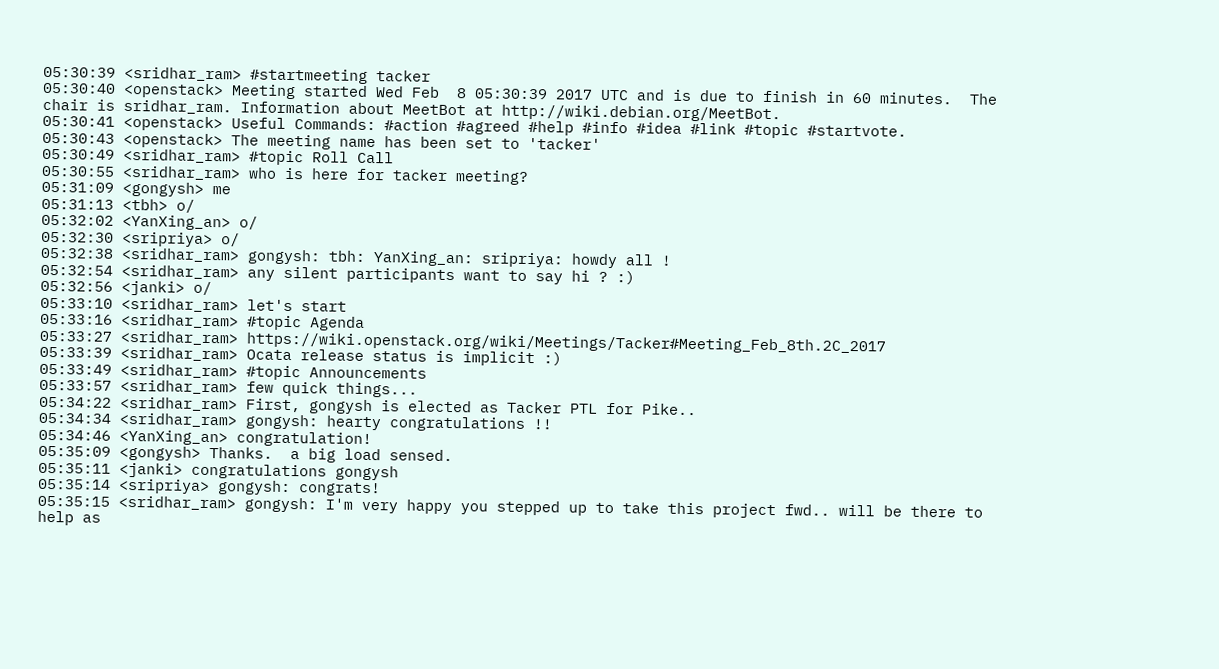05:30:39 <sridhar_ram> #startmeeting tacker
05:30:40 <openstack> Meeting started Wed Feb  8 05:30:39 2017 UTC and is due to finish in 60 minutes.  The chair is sridhar_ram. Information about MeetBot at http://wiki.debian.org/MeetBot.
05:30:41 <openstack> Useful Commands: #action #agreed #help #info #idea #link #topic #startvote.
05:30:43 <openstack> The meeting name has been set to 'tacker'
05:30:49 <sridhar_ram> #topic Roll Call
05:30:55 <sridhar_ram> who is here for tacker meeting?
05:31:09 <gongysh> me
05:31:13 <tbh> o/
05:32:02 <YanXing_an> o/
05:32:30 <sripriya> o/
05:32:38 <sridhar_ram> gongysh: tbh: YanXing_an: sripriya: howdy all !
05:32:54 <sridhar_ram> any silent participants want to say hi ? :)
05:32:56 <janki> o/
05:33:10 <sridhar_ram> let's start
05:33:16 <sridhar_ram> #topic Agenda
05:33:27 <sridhar_ram> https://wiki.openstack.org/wiki/Meetings/Tacker#Meeting_Feb_8th.2C_2017
05:33:39 <sridhar_ram> Ocata release status is implicit :)
05:33:49 <sridhar_ram> #topic Announcements
05:33:57 <sridhar_ram> few quick things...
05:34:22 <sridhar_ram> First, gongysh is elected as Tacker PTL for Pike..
05:34:34 <sridhar_ram> gongysh: hearty congratulations !!
05:34:46 <YanXing_an> congratulation!
05:35:09 <gongysh> Thanks.  a big load sensed.
05:35:11 <janki> congratulations gongysh
05:35:14 <sripriya> gongysh: congrats!
05:35:15 <sridhar_ram> gongysh: I'm very happy you stepped up to take this project fwd.. will be there to help as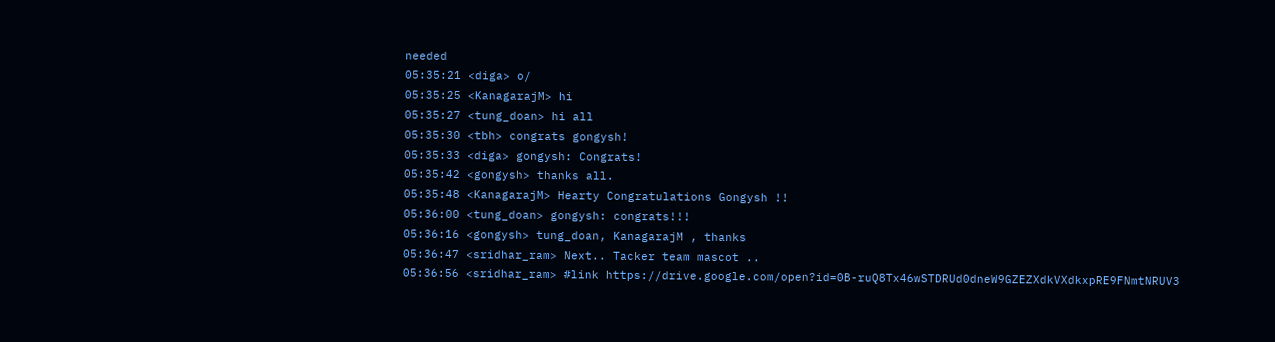needed
05:35:21 <diga> o/
05:35:25 <KanagarajM> hi
05:35:27 <tung_doan> hi all
05:35:30 <tbh> congrats gongysh!
05:35:33 <diga> gongysh: Congrats!
05:35:42 <gongysh> thanks all.
05:35:48 <KanagarajM> Hearty Congratulations Gongysh !!
05:36:00 <tung_doan> gongysh: congrats!!!
05:36:16 <gongysh> tung_doan, KanagarajM , thanks
05:36:47 <sridhar_ram> Next.. Tacker team mascot ..
05:36:56 <sridhar_ram> #link https://drive.google.com/open?id=0B-ruQ8Tx46wSTDRUd0dneW9GZEZXdkVXdkxpRE9FNmtNRUV3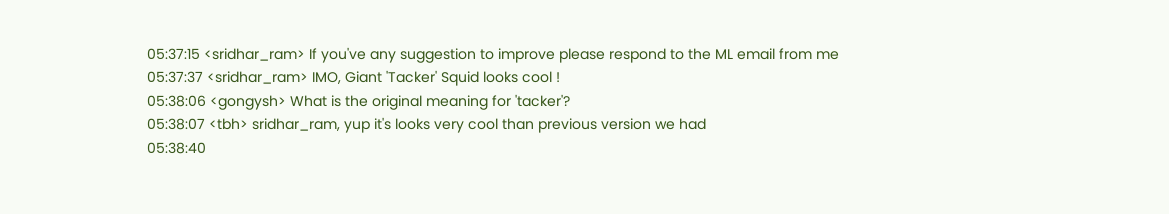05:37:15 <sridhar_ram> If you've any suggestion to improve please respond to the ML email from me
05:37:37 <sridhar_ram> IMO, Giant 'Tacker' Squid looks cool !
05:38:06 <gongysh> What is the original meaning for 'tacker'?
05:38:07 <tbh> sridhar_ram, yup it's looks very cool than previous version we had
05:38:40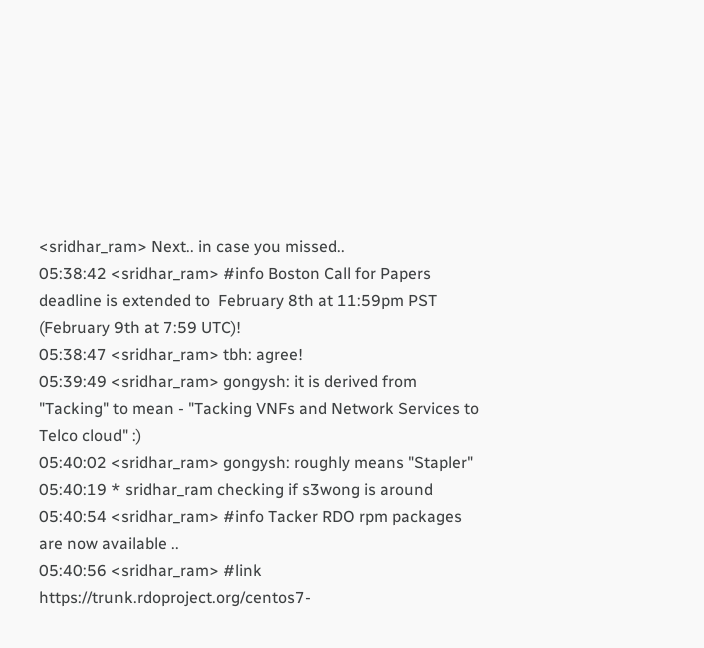<sridhar_ram> Next.. in case you missed..
05:38:42 <sridhar_ram> #info Boston Call for Papers deadline is extended to  February 8th at 11:59pm PST (February 9th at 7:59 UTC)!
05:38:47 <sridhar_ram> tbh: agree!
05:39:49 <sridhar_ram> gongysh: it is derived from "Tacking" to mean - "Tacking VNFs and Network Services to Telco cloud" :)
05:40:02 <sridhar_ram> gongysh: roughly means "Stapler"
05:40:19 * sridhar_ram checking if s3wong is around
05:40:54 <sridhar_ram> #info Tacker RDO rpm packages are now available ..
05:40:56 <sridhar_ram> #link https://trunk.rdoproject.org/centos7-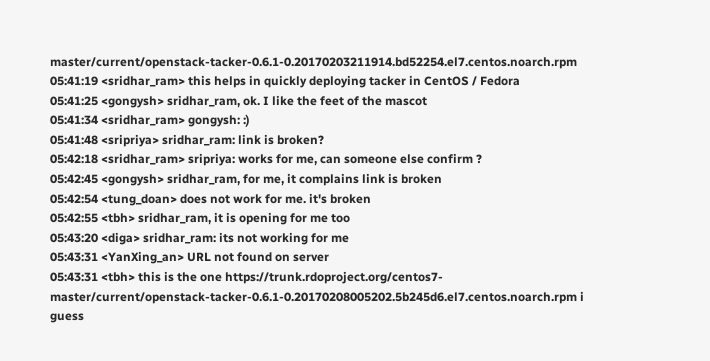master/current/openstack-tacker-0.6.1-0.20170203211914.bd52254.el7.centos.noarch.rpm
05:41:19 <sridhar_ram> this helps in quickly deploying tacker in CentOS / Fedora
05:41:25 <gongysh> sridhar_ram, ok. I like the feet of the mascot
05:41:34 <sridhar_ram> gongysh: :)
05:41:48 <sripriya> sridhar_ram: link is broken?
05:42:18 <sridhar_ram> sripriya: works for me, can someone else confirm ?
05:42:45 <gongysh> sridhar_ram, for me, it complains link is broken
05:42:54 <tung_doan> does not work for me. it's broken
05:42:55 <tbh> sridhar_ram, it is opening for me too
05:43:20 <diga> sridhar_ram: its not working for me
05:43:31 <YanXing_an> URL not found on server
05:43:31 <tbh> this is the one https://trunk.rdoproject.org/centos7-master/current/openstack-tacker-0.6.1-0.20170208005202.5b245d6.el7.centos.noarch.rpm i guess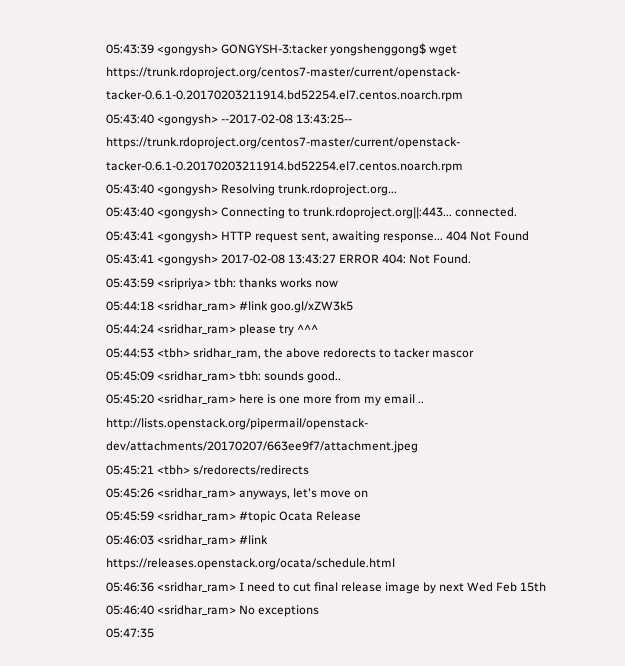05:43:39 <gongysh> GONGYSH-3:tacker yongshenggong$ wget https://trunk.rdoproject.org/centos7-master/current/openstack-tacker-0.6.1-0.20170203211914.bd52254.el7.centos.noarch.rpm
05:43:40 <gongysh> --2017-02-08 13:43:25--  https://trunk.rdoproject.org/centos7-master/current/openstack-tacker-0.6.1-0.20170203211914.bd52254.el7.centos.noarch.rpm
05:43:40 <gongysh> Resolving trunk.rdoproject.org...
05:43:40 <gongysh> Connecting to trunk.rdoproject.org||:443... connected.
05:43:41 <gongysh> HTTP request sent, awaiting response... 404 Not Found
05:43:41 <gongysh> 2017-02-08 13:43:27 ERROR 404: Not Found.
05:43:59 <sripriya> tbh: thanks works now
05:44:18 <sridhar_ram> #link goo.gl/xZW3k5
05:44:24 <sridhar_ram> please try ^^^
05:44:53 <tbh> sridhar_ram, the above redorects to tacker mascor
05:45:09 <sridhar_ram> tbh: sounds good..
05:45:20 <sridhar_ram> here is one more from my email .. http://lists.openstack.org/pipermail/openstack-dev/attachments/20170207/663ee9f7/attachment.jpeg
05:45:21 <tbh> s/redorects/redirects
05:45:26 <sridhar_ram> anyways, let's move on
05:45:59 <sridhar_ram> #topic Ocata Release
05:46:03 <sridhar_ram> #link https://releases.openstack.org/ocata/schedule.html
05:46:36 <sridhar_ram> I need to cut final release image by next Wed Feb 15th
05:46:40 <sridhar_ram> No exceptions
05:47:35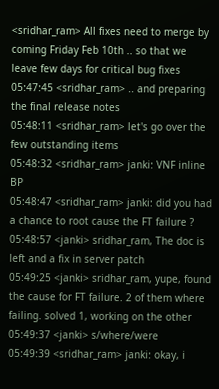<sridhar_ram> All fixes need to merge by coming Friday Feb 10th .. so that we leave few days for critical bug fixes
05:47:45 <sridhar_ram> .. and preparing the final release notes
05:48:11 <sridhar_ram> let's go over the few outstanding items
05:48:32 <sridhar_ram> janki: VNF inline BP
05:48:47 <sridhar_ram> janki: did you had a chance to root cause the FT failure ?
05:48:57 <janki> sridhar_ram, The doc is left and a fix in server patch
05:49:25 <janki> sridhar_ram, yupe, found the cause for FT failure. 2 of them where failing. solved 1, working on the other
05:49:37 <janki> s/where/were
05:49:39 <sridhar_ram> janki: okay, i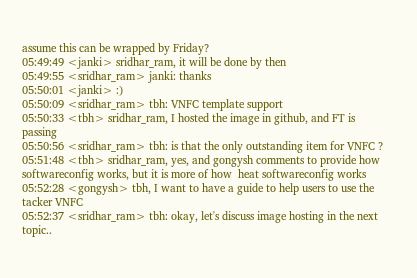assume this can be wrapped by Friday?
05:49:49 <janki> sridhar_ram, it will be done by then
05:49:55 <sridhar_ram> janki: thanks
05:50:01 <janki> :)
05:50:09 <sridhar_ram> tbh: VNFC template support
05:50:33 <tbh> sridhar_ram, I hosted the image in github, and FT is passing
05:50:56 <sridhar_ram> tbh: is that the only outstanding item for VNFC ?
05:51:48 <tbh> sridhar_ram, yes, and gongysh comments to provide how softwareconfig works, but it is more of how  heat softwareconfig works
05:52:28 <gongysh> tbh, I want to have a guide to help users to use the tacker VNFC
05:52:37 <sridhar_ram> tbh: okay, let's discuss image hosting in the next topic..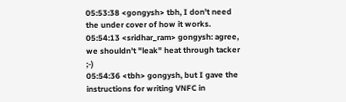05:53:38 <gongysh> tbh, I don't need the under cover of how it works.
05:54:13 <sridhar_ram> gongysh: agree, we shouldn't "leak" heat through tacker ;-)
05:54:36 <tbh> gongysh, but I gave the instructions for writing VNFC in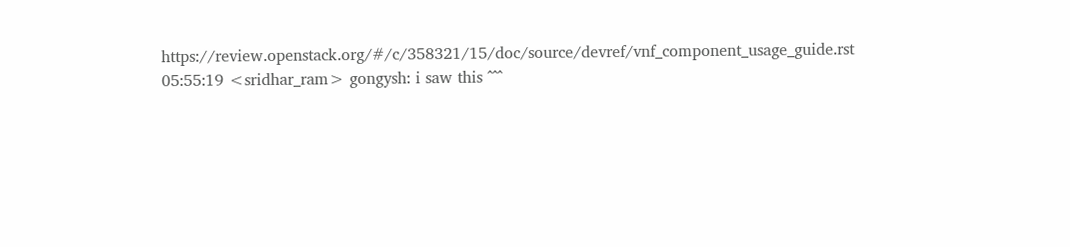https://review.openstack.org/#/c/358321/15/doc/source/devref/vnf_component_usage_guide.rst
05:55:19 <sridhar_ram> gongysh: i saw this ^^^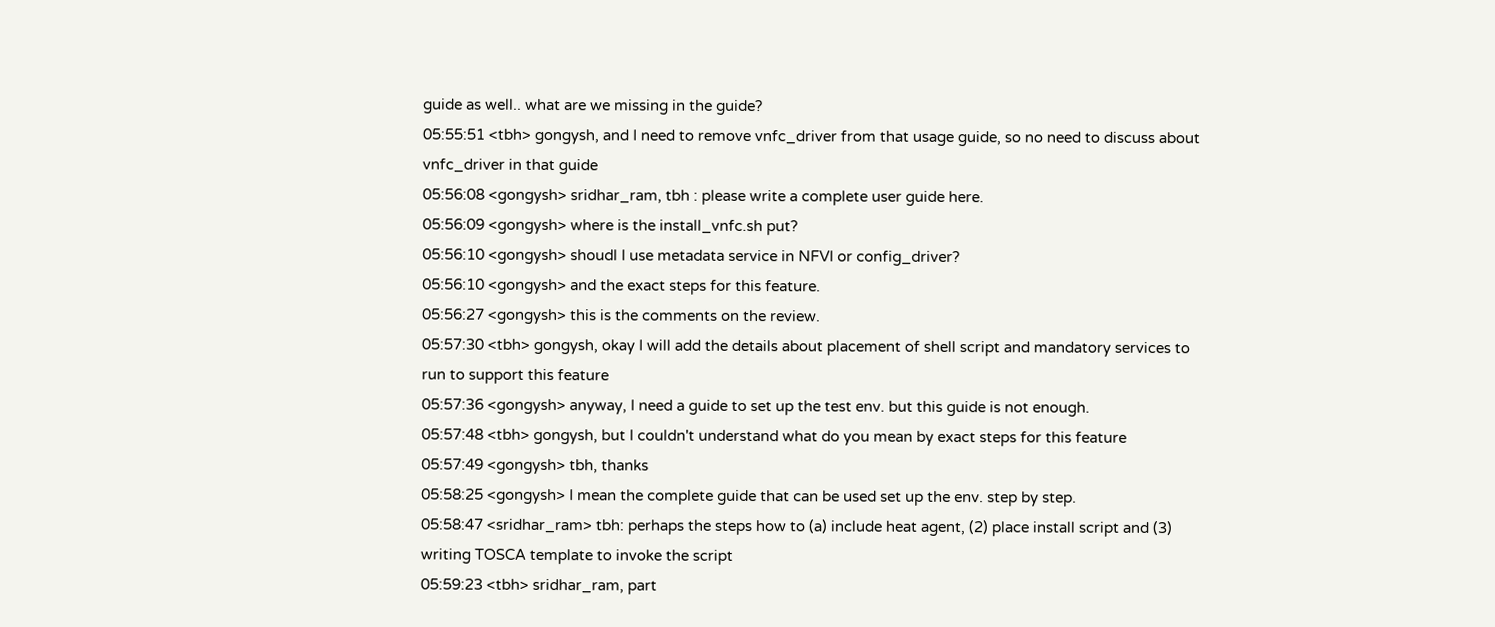guide as well.. what are we missing in the guide?
05:55:51 <tbh> gongysh, and I need to remove vnfc_driver from that usage guide, so no need to discuss about vnfc_driver in that guide
05:56:08 <gongysh> sridhar_ram, tbh : please write a complete user guide here.
05:56:09 <gongysh> where is the install_vnfc.sh put?
05:56:10 <gongysh> shoudl I use metadata service in NFVI or config_driver?
05:56:10 <gongysh> and the exact steps for this feature.
05:56:27 <gongysh> this is the comments on the review.
05:57:30 <tbh> gongysh, okay I will add the details about placement of shell script and mandatory services to run to support this feature
05:57:36 <gongysh> anyway, I need a guide to set up the test env. but this guide is not enough.
05:57:48 <tbh> gongysh, but I couldn't understand what do you mean by exact steps for this feature
05:57:49 <gongysh> tbh, thanks
05:58:25 <gongysh> I mean the complete guide that can be used set up the env. step by step.
05:58:47 <sridhar_ram> tbh: perhaps the steps how to (a) include heat agent, (2) place install script and (3) writing TOSCA template to invoke the script
05:59:23 <tbh> sridhar_ram, part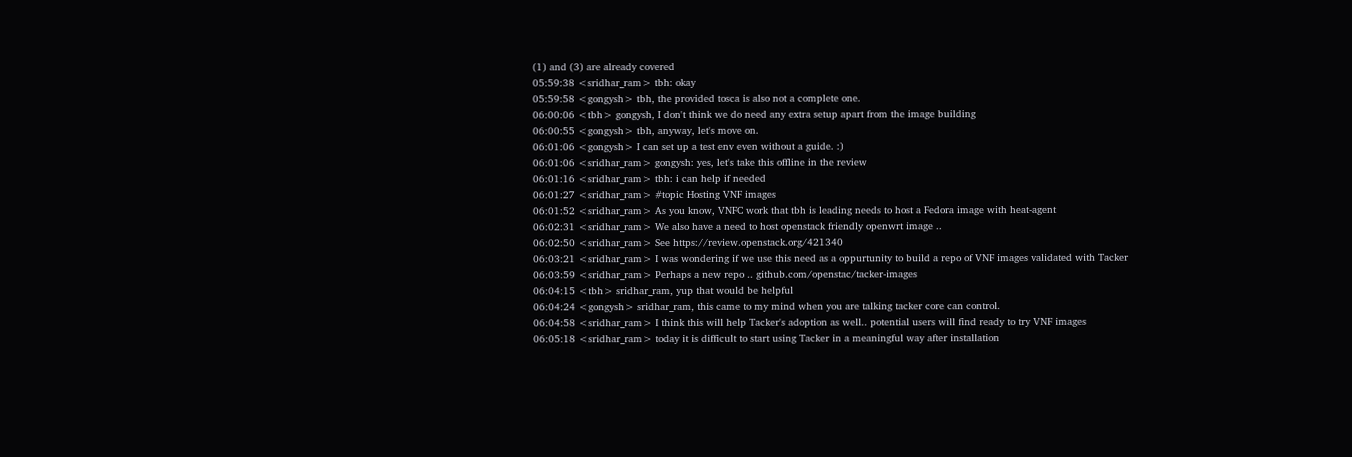(1) and (3) are already covered
05:59:38 <sridhar_ram> tbh: okay
05:59:58 <gongysh> tbh, the provided tosca is also not a complete one.
06:00:06 <tbh> gongysh, I don't think we do need any extra setup apart from the image building
06:00:55 <gongysh> tbh, anyway, let's move on.
06:01:06 <gongysh> I can set up a test env even without a guide. :)
06:01:06 <sridhar_ram> gongysh: yes, let's take this offline in the review
06:01:16 <sridhar_ram> tbh: i can help if needed
06:01:27 <sridhar_ram> #topic Hosting VNF images
06:01:52 <sridhar_ram> As you know, VNFC work that tbh is leading needs to host a Fedora image with heat-agent
06:02:31 <sridhar_ram> We also have a need to host openstack friendly openwrt image ..
06:02:50 <sridhar_ram> See https://review.openstack.org/421340
06:03:21 <sridhar_ram> I was wondering if we use this need as a oppurtunity to build a repo of VNF images validated with Tacker
06:03:59 <sridhar_ram> Perhaps a new repo .. github.com/openstac/tacker-images
06:04:15 <tbh> sridhar_ram, yup that would be helpful
06:04:24 <gongysh> sridhar_ram, this came to my mind when you are talking tacker core can control.
06:04:58 <sridhar_ram> I think this will help Tacker's adoption as well.. potential users will find ready to try VNF images
06:05:18 <sridhar_ram> today it is difficult to start using Tacker in a meaningful way after installation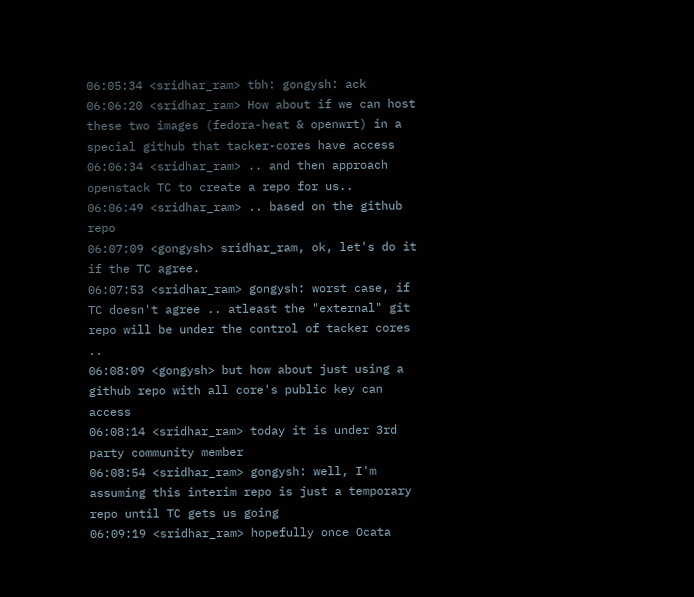06:05:34 <sridhar_ram> tbh: gongysh: ack
06:06:20 <sridhar_ram> How about if we can host these two images (fedora-heat & openwrt) in a special github that tacker-cores have access
06:06:34 <sridhar_ram> .. and then approach openstack TC to create a repo for us..
06:06:49 <sridhar_ram> .. based on the github repo
06:07:09 <gongysh> sridhar_ram, ok, let's do it if the TC agree.
06:07:53 <sridhar_ram> gongysh: worst case, if TC doesn't agree .. atleast the "external" git repo will be under the control of tacker cores ..
06:08:09 <gongysh> but how about just using a github repo with all core's public key can access
06:08:14 <sridhar_ram> today it is under 3rd party community member
06:08:54 <sridhar_ram> gongysh: well, I'm assuming this interim repo is just a temporary repo until TC gets us going
06:09:19 <sridhar_ram> hopefully once Ocata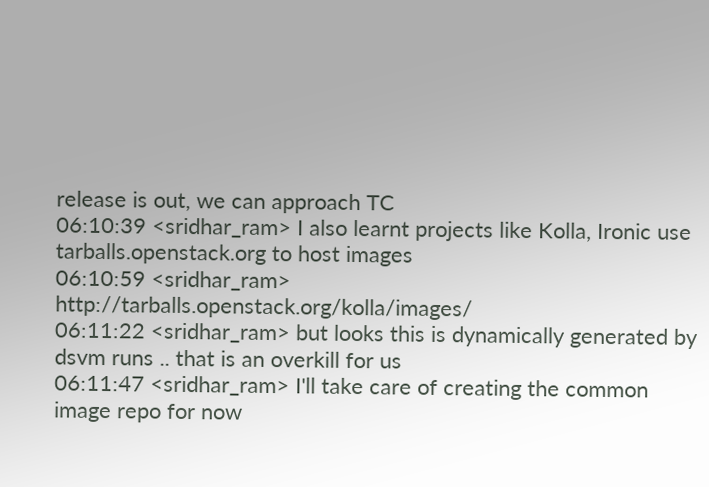release is out, we can approach TC
06:10:39 <sridhar_ram> I also learnt projects like Kolla, Ironic use tarballs.openstack.org to host images
06:10:59 <sridhar_ram> http://tarballs.openstack.org/kolla/images/
06:11:22 <sridhar_ram> but looks this is dynamically generated by dsvm runs .. that is an overkill for us
06:11:47 <sridhar_ram> I'll take care of creating the common image repo for now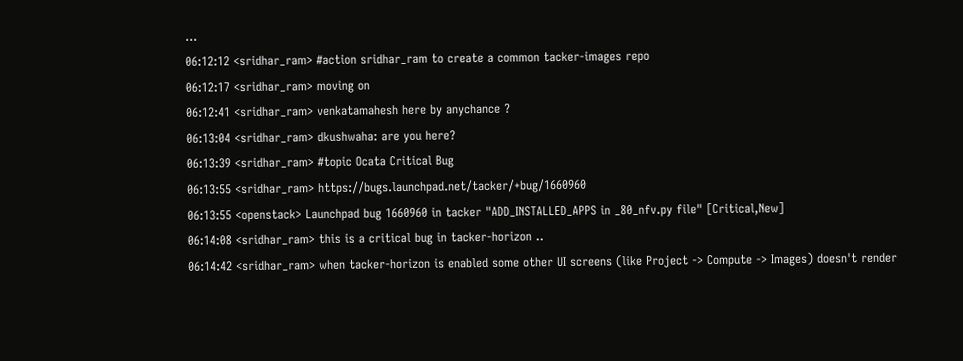...
06:12:12 <sridhar_ram> #action sridhar_ram to create a common tacker-images repo
06:12:17 <sridhar_ram> moving on
06:12:41 <sridhar_ram> venkatamahesh here by anychance ?
06:13:04 <sridhar_ram> dkushwaha: are you here?
06:13:39 <sridhar_ram> #topic Ocata Critical Bug
06:13:55 <sridhar_ram> https://bugs.launchpad.net/tacker/+bug/1660960
06:13:55 <openstack> Launchpad bug 1660960 in tacker "ADD_INSTALLED_APPS in _80_nfv.py file" [Critical,New]
06:14:08 <sridhar_ram> this is a critical bug in tacker-horizon ..
06:14:42 <sridhar_ram> when tacker-horizon is enabled some other UI screens (like Project -> Compute -> Images) doesn't render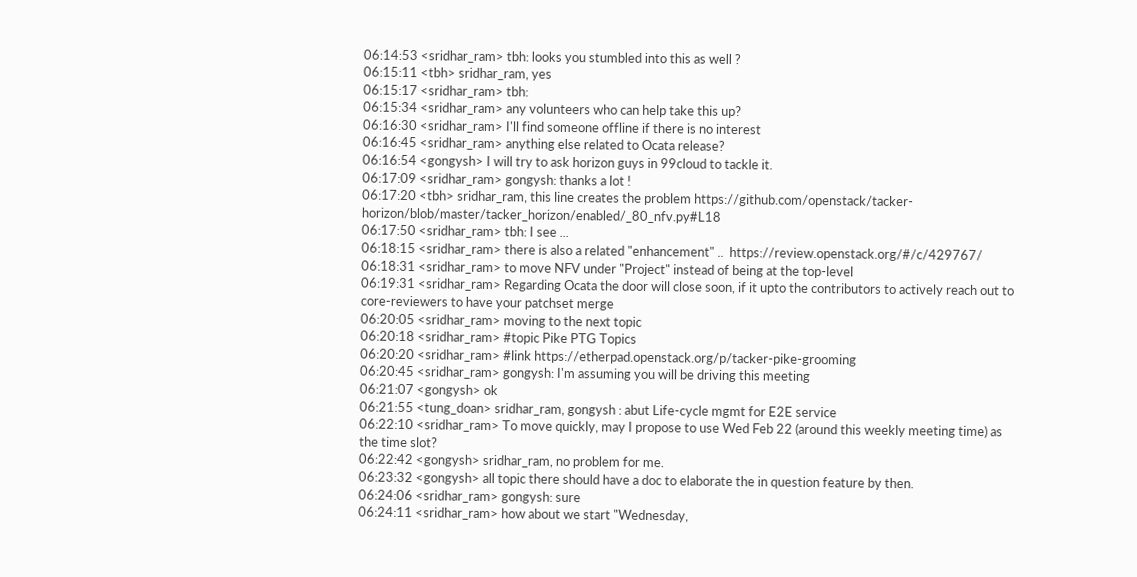06:14:53 <sridhar_ram> tbh: looks you stumbled into this as well ?
06:15:11 <tbh> sridhar_ram, yes
06:15:17 <sridhar_ram> tbh:
06:15:34 <sridhar_ram> any volunteers who can help take this up?
06:16:30 <sridhar_ram> I'll find someone offline if there is no interest
06:16:45 <sridhar_ram> anything else related to Ocata release?
06:16:54 <gongysh> I will try to ask horizon guys in 99cloud to tackle it.
06:17:09 <sridhar_ram> gongysh: thanks a lot !
06:17:20 <tbh> sridhar_ram, this line creates the problem https://github.com/openstack/tacker-horizon/blob/master/tacker_horizon/enabled/_80_nfv.py#L18
06:17:50 <sridhar_ram> tbh: I see ...
06:18:15 <sridhar_ram> there is also a related "enhancement" ..  https://review.openstack.org/#/c/429767/
06:18:31 <sridhar_ram> to move NFV under "Project" instead of being at the top-level
06:19:31 <sridhar_ram> Regarding Ocata the door will close soon, if it upto the contributors to actively reach out to core-reviewers to have your patchset merge
06:20:05 <sridhar_ram> moving to the next topic
06:20:18 <sridhar_ram> #topic Pike PTG Topics
06:20:20 <sridhar_ram> #link https://etherpad.openstack.org/p/tacker-pike-grooming
06:20:45 <sridhar_ram> gongysh: I'm assuming you will be driving this meeting
06:21:07 <gongysh> ok
06:21:55 <tung_doan> sridhar_ram, gongysh : abut Life-cycle mgmt for E2E service
06:22:10 <sridhar_ram> To move quickly, may I propose to use Wed Feb 22 (around this weekly meeting time) as the time slot?
06:22:42 <gongysh> sridhar_ram, no problem for me.
06:23:32 <gongysh> all topic there should have a doc to elaborate the in question feature by then.
06:24:06 <sridhar_ram> gongysh: sure
06:24:11 <sridhar_ram> how about we start "Wednesday,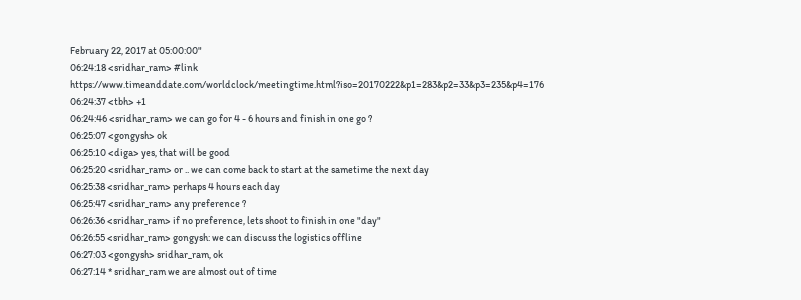February 22, 2017 at 05:00:00"
06:24:18 <sridhar_ram> #link https://www.timeanddate.com/worldclock/meetingtime.html?iso=20170222&p1=283&p2=33&p3=235&p4=176
06:24:37 <tbh> +1
06:24:46 <sridhar_ram> we can go for 4 - 6 hours and finish in one go ?
06:25:07 <gongysh> ok
06:25:10 <diga> yes, that will be good
06:25:20 <sridhar_ram> or .. we can come back to start at the sametime the next day
06:25:38 <sridhar_ram> perhaps 4 hours each day
06:25:47 <sridhar_ram> any preference ?
06:26:36 <sridhar_ram> if no preference, lets shoot to finish in one "day"
06:26:55 <sridhar_ram> gongysh: we can discuss the logistics offline
06:27:03 <gongysh> sridhar_ram, ok
06:27:14 * sridhar_ram we are almost out of time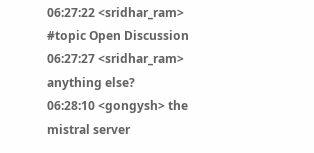06:27:22 <sridhar_ram> #topic Open Discussion
06:27:27 <sridhar_ram> anything else?
06:28:10 <gongysh> the mistral server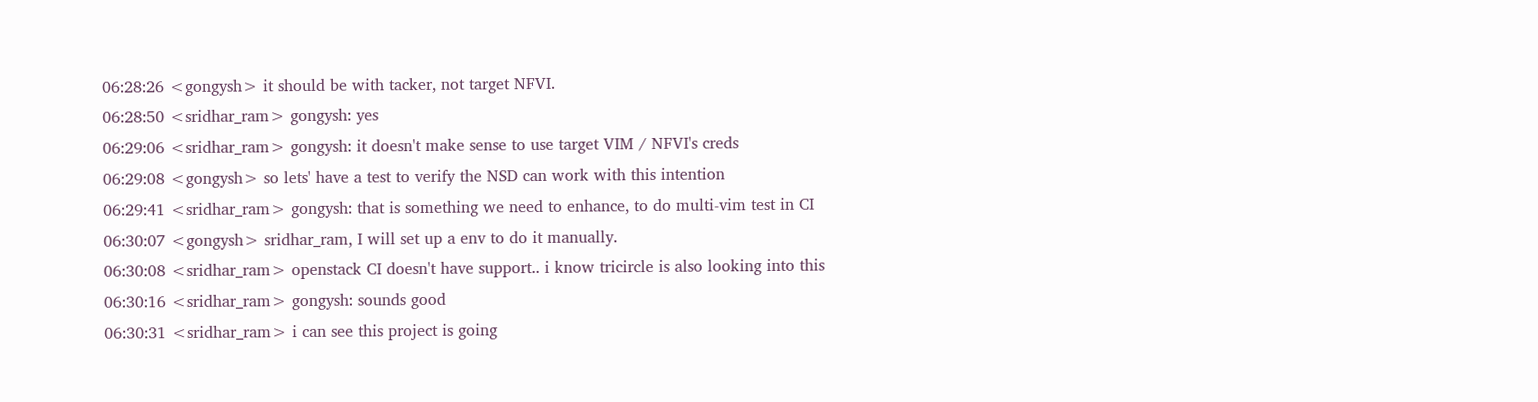06:28:26 <gongysh> it should be with tacker, not target NFVI.
06:28:50 <sridhar_ram> gongysh: yes
06:29:06 <sridhar_ram> gongysh: it doesn't make sense to use target VIM / NFVI's creds
06:29:08 <gongysh> so lets' have a test to verify the NSD can work with this intention
06:29:41 <sridhar_ram> gongysh: that is something we need to enhance, to do multi-vim test in CI
06:30:07 <gongysh> sridhar_ram, I will set up a env to do it manually.
06:30:08 <sridhar_ram> openstack CI doesn't have support.. i know tricircle is also looking into this
06:30:16 <sridhar_ram> gongysh: sounds good
06:30:31 <sridhar_ram> i can see this project is going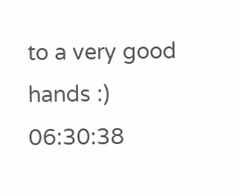to a very good hands :)
06:30:38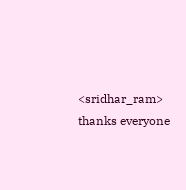<sridhar_ram> thanks everyone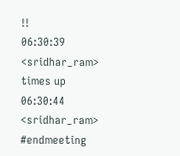!!
06:30:39 <sridhar_ram> times up
06:30:44 <sridhar_ram> #endmeeting